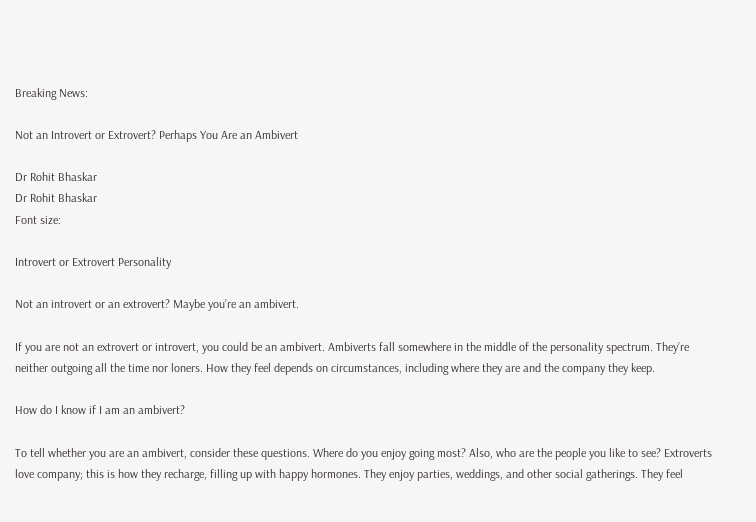Breaking News:

Not an Introvert or Extrovert? Perhaps You Are an Ambivert

Dr Rohit Bhaskar
Dr Rohit Bhaskar
Font size:

Introvert or Extrovert Personality

Not an introvert or an extrovert? Maybe you’re an ambivert.

If you are not an extrovert or introvert, you could be an ambivert. Ambiverts fall somewhere in the middle of the personality spectrum. They’re neither outgoing all the time nor loners. How they feel depends on circumstances, including where they are and the company they keep.

How do I know if I am an ambivert?

To tell whether you are an ambivert, consider these questions. Where do you enjoy going most? Also, who are the people you like to see? Extroverts love company; this is how they recharge, filling up with happy hormones. They enjoy parties, weddings, and other social gatherings. They feel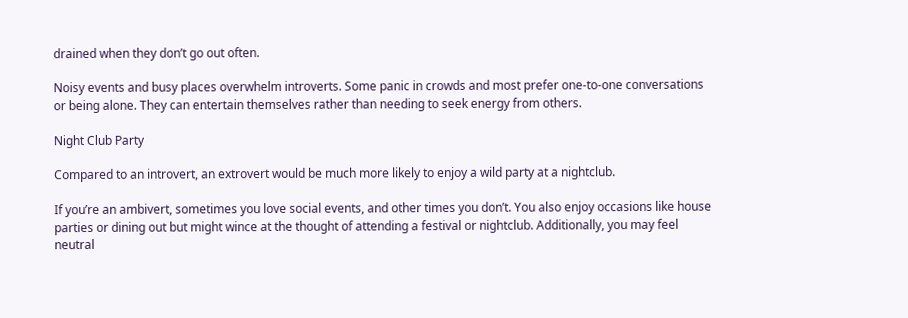drained when they don’t go out often.

Noisy events and busy places overwhelm introverts. Some panic in crowds and most prefer one-to-one conversations or being alone. They can entertain themselves rather than needing to seek energy from others.

Night Club Party

Compared to an introvert, an extrovert would be much more likely to enjoy a wild party at a nightclub.

If you’re an ambivert, sometimes you love social events, and other times you don’t. You also enjoy occasions like house parties or dining out but might wince at the thought of attending a festival or nightclub. Additionally, you may feel neutral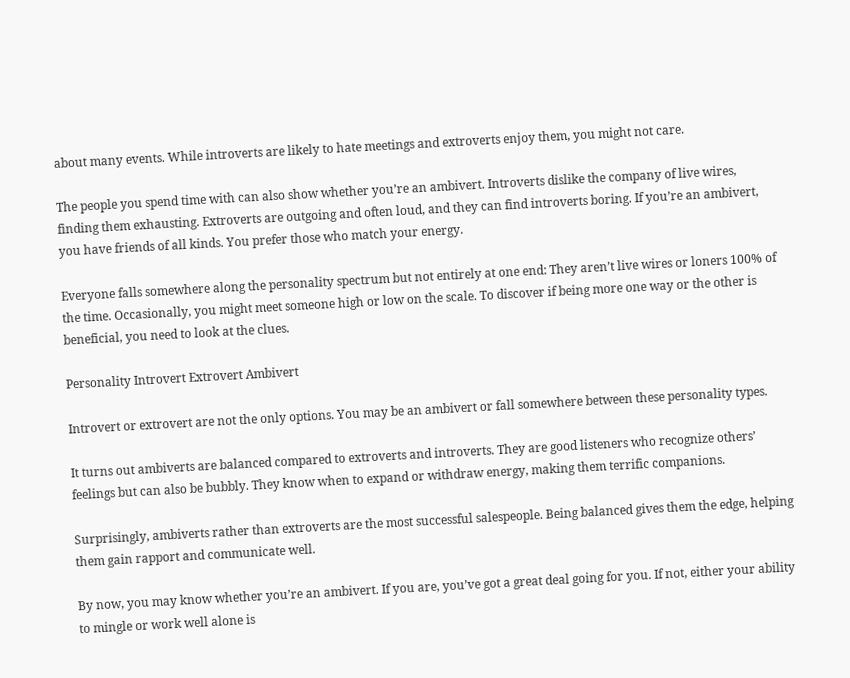about many events. While introverts are likely to hate meetings and extroverts enjoy them, you might not care.

The people you spend time with can also show whether you’re an ambivert. Introverts dislike the company of live wires, finding them exhausting. Extroverts are outgoing and often loud, and they can find introverts boring. If you’re an ambivert, you have friends of all kinds. You prefer those who match your energy.

Everyone falls somewhere along the personality spectrum but not entirely at one end: They aren’t live wires or loners 100% of the time. Occasionally, you might meet someone high or low on the scale. To discover if being more one way or the other is beneficial, you need to look at the clues.

Personality Introvert Extrovert Ambivert

Introvert or extrovert are not the only options. You may be an ambivert or fall somewhere between these personality types.

It turns out ambiverts are balanced compared to extroverts and introverts. They are good listeners who recognize others’ feelings but can also be bubbly. They know when to expand or withdraw energy, making them terrific companions.

Surprisingly, ambiverts rather than extroverts are the most successful salespeople. Being balanced gives them the edge, helping them gain rapport and communicate well.

By now, you may know whether you’re an ambivert. If you are, you’ve got a great deal going for you. If not, either your ability to mingle or work well alone is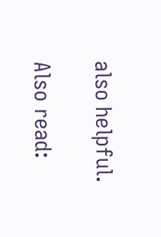also helpful.

Also read: